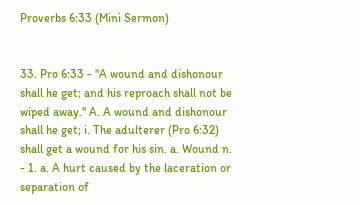Proverbs 6:33 (Mini Sermon)


33. Pro 6:33 - "A wound and dishonour shall he get; and his reproach shall not be wiped away." A. A wound and dishonour shall he get; i. The adulterer (Pro 6:32) shall get a wound for his sin. a. Wound n. - 1. a. A hurt caused by the laceration or separation of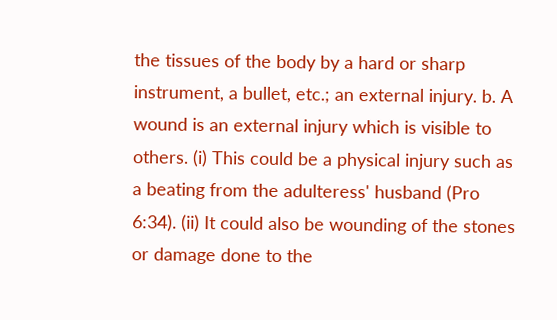the tissues of the body by a hard or sharp instrument, a bullet, etc.; an external injury. b. A wound is an external injury which is visible to others. (i) This could be a physical injury such as a beating from the adulteress' husband (Pro 6:34). (ii) It could also be wounding of the stones or damage done to the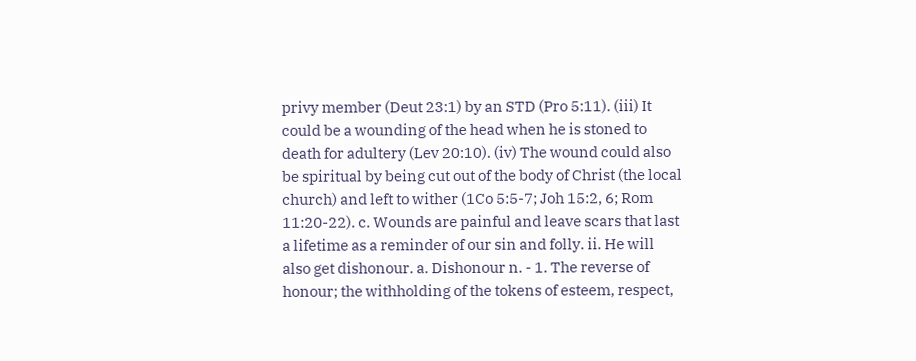privy member (Deut 23:1) by an STD (Pro 5:11). (iii) It could be a wounding of the head when he is stoned to death for adultery (Lev 20:10). (iv) The wound could also be spiritual by being cut out of the body of Christ (the local church) and left to wither (1Co 5:5-7; Joh 15:2, 6; Rom 11:20-22). c. Wounds are painful and leave scars that last a lifetime as a reminder of our sin and folly. ii. He will also get dishonour. a. Dishonour n. - 1. The reverse of honour; the withholding of the tokens of esteem, respect,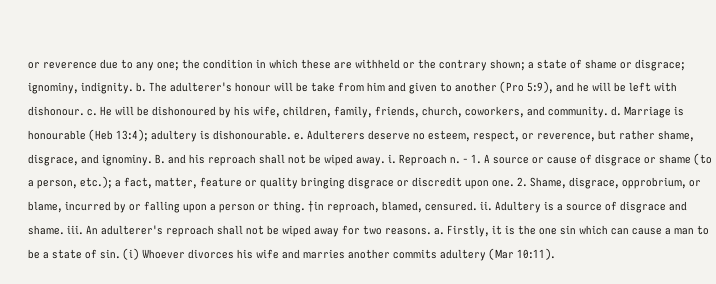or reverence due to any one; the condition in which these are withheld or the contrary shown; a state of shame or disgrace; ignominy, indignity. b. The adulterer's honour will be take from him and given to another (Pro 5:9), and he will be left with dishonour. c. He will be dishonoured by his wife, children, family, friends, church, coworkers, and community. d. Marriage is honourable (Heb 13:4); adultery is dishonourable. e. Adulterers deserve no esteem, respect, or reverence, but rather shame, disgrace, and ignominy. B. and his reproach shall not be wiped away. i. Reproach n. - 1. A source or cause of disgrace or shame (to a person, etc.); a fact, matter, feature or quality bringing disgrace or discredit upon one. 2. Shame, disgrace, opprobrium, or blame, incurred by or falling upon a person or thing. †in reproach, blamed, censured. ii. Adultery is a source of disgrace and shame. iii. An adulterer's reproach shall not be wiped away for two reasons. a. Firstly, it is the one sin which can cause a man to be a state of sin. (i) Whoever divorces his wife and marries another commits adultery (Mar 10:11).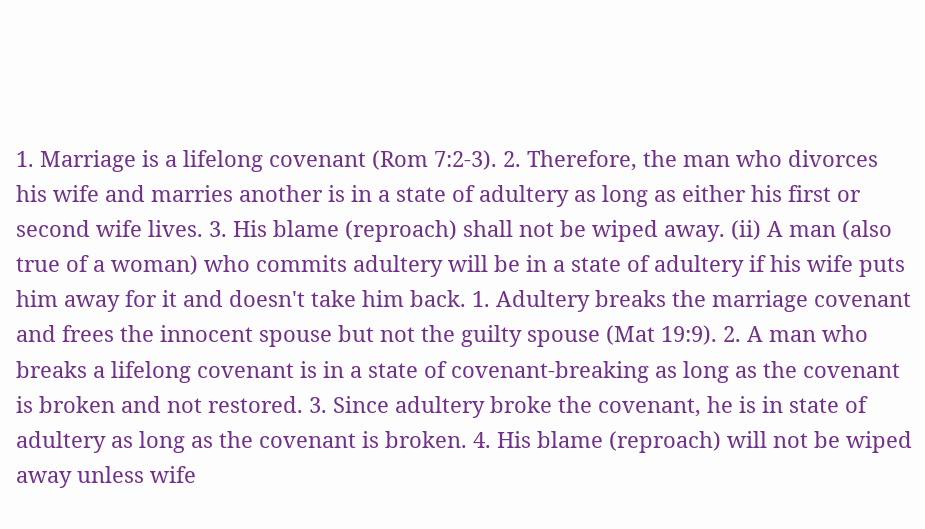1. Marriage is a lifelong covenant (Rom 7:2-3). 2. Therefore, the man who divorces his wife and marries another is in a state of adultery as long as either his first or second wife lives. 3. His blame (reproach) shall not be wiped away. (ii) A man (also true of a woman) who commits adultery will be in a state of adultery if his wife puts him away for it and doesn't take him back. 1. Adultery breaks the marriage covenant and frees the innocent spouse but not the guilty spouse (Mat 19:9). 2. A man who breaks a lifelong covenant is in a state of covenant-breaking as long as the covenant is broken and not restored. 3. Since adultery broke the covenant, he is in state of adultery as long as the covenant is broken. 4. His blame (reproach) will not be wiped away unless wife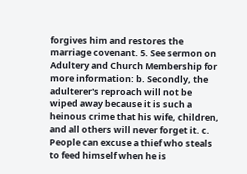forgives him and restores the marriage covenant. 5. See sermon on Adultery and Church Membership for more information: b. Secondly, the adulterer's reproach will not be wiped away because it is such a heinous crime that his wife, children, and all others will never forget it. c. People can excuse a thief who steals to feed himself when he is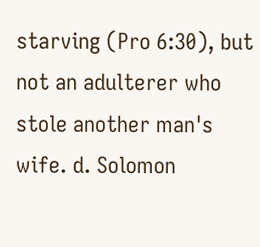starving (Pro 6:30), but not an adulterer who stole another man's wife. d. Solomon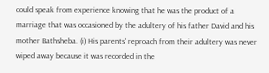could speak from experience knowing that he was the product of a marriage that was occasioned by the adultery of his father David and his mother Bathsheba. (i) His parents' reproach from their adultery was never wiped away because it was recorded in the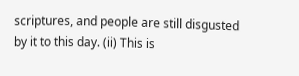scriptures, and people are still disgusted by it to this day. (ii) This is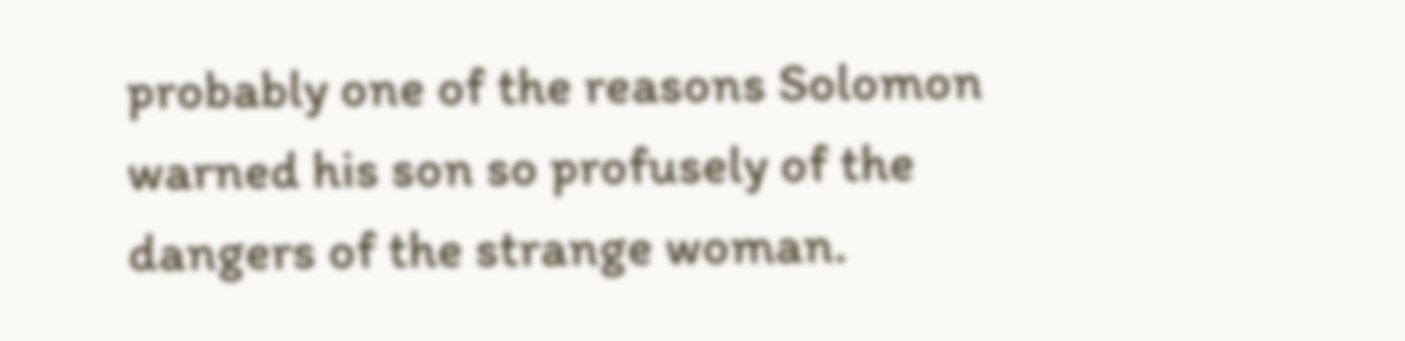probably one of the reasons Solomon warned his son so profusely of the dangers of the strange woman.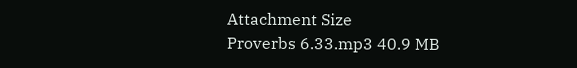Attachment Size
Proverbs 6.33.mp3 40.9 MB